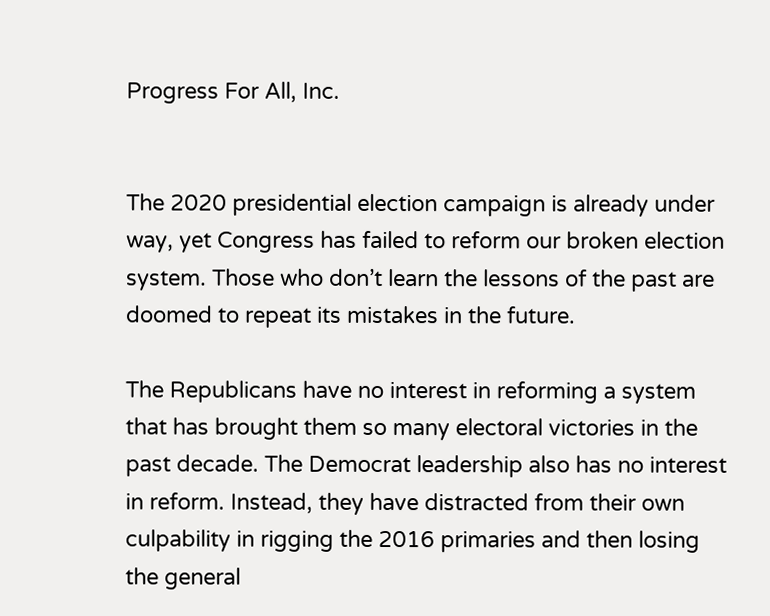Progress For All, Inc.


The 2020 presidential election campaign is already under way, yet Congress has failed to reform our broken election system. Those who don’t learn the lessons of the past are doomed to repeat its mistakes in the future.

The Republicans have no interest in reforming a system that has brought them so many electoral victories in the past decade. The Democrat leadership also has no interest in reform. Instead, they have distracted from their own culpability in rigging the 2016 primaries and then losing the general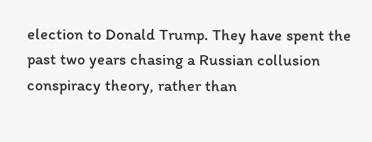election to Donald Trump. They have spent the past two years chasing a Russian collusion conspiracy theory, rather than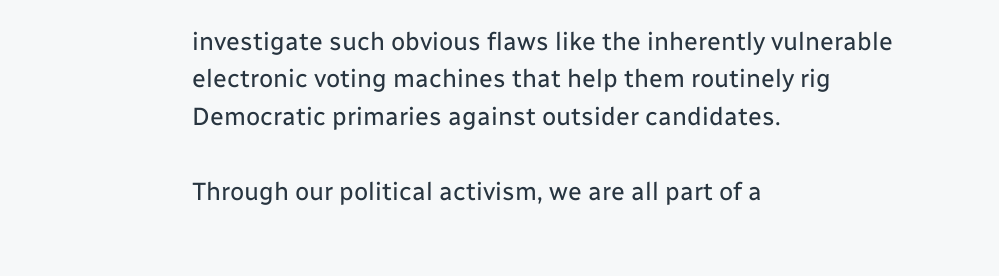investigate such obvious flaws like the inherently vulnerable electronic voting machines that help them routinely rig Democratic primaries against outsider candidates.

Through our political activism, we are all part of a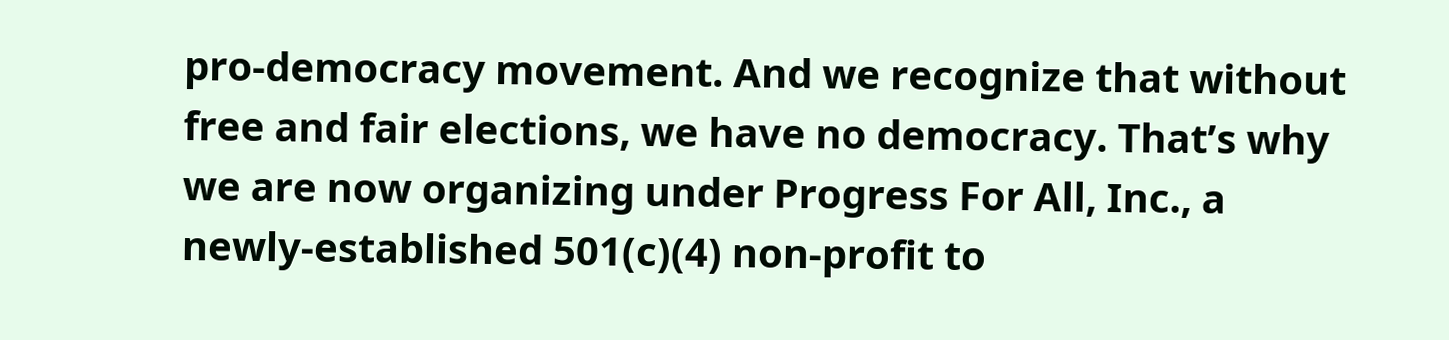pro-democracy movement. And we recognize that without free and fair elections, we have no democracy. That’s why we are now organizing under Progress For All, Inc., a newly-established 501(c)(4) non-profit to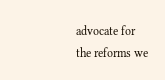advocate for the reforms we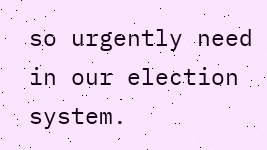so urgently need in our election system.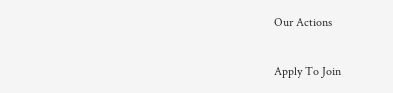Our Actions

Apply To Join